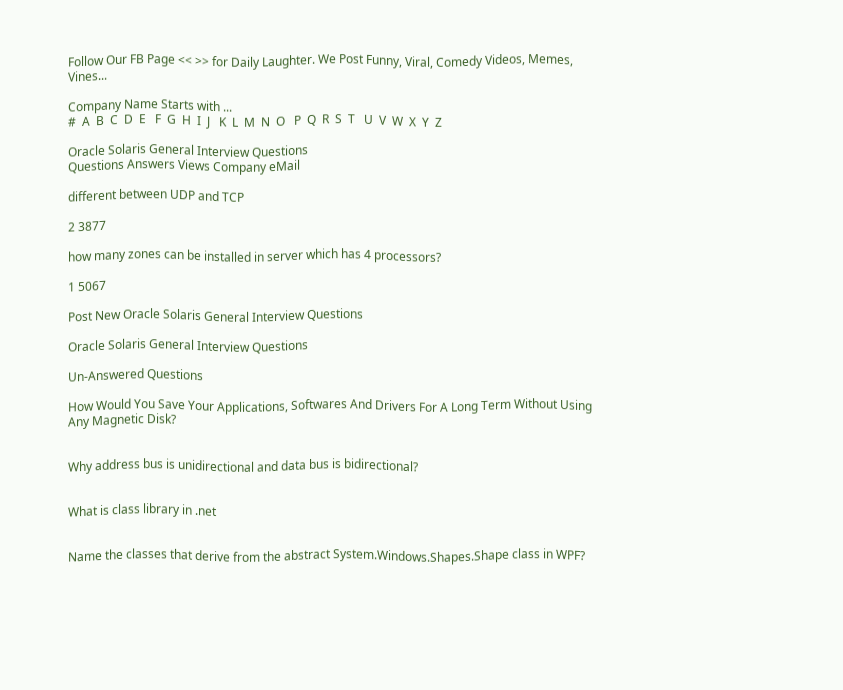Follow Our FB Page << >> for Daily Laughter. We Post Funny, Viral, Comedy Videos, Memes, Vines...

Company Name Starts with ...
#  A  B  C  D  E   F  G  H  I  J   K  L  M  N  O   P  Q  R  S  T   U  V  W  X  Y  Z

Oracle Solaris General Interview Questions
Questions Answers Views Company eMail

different between UDP and TCP

2 3877

how many zones can be installed in server which has 4 processors?

1 5067

Post New Oracle Solaris General Interview Questions

Oracle Solaris General Interview Questions

Un-Answered Questions

How Would You Save Your Applications, Softwares And Drivers For A Long Term Without Using Any Magnetic Disk?


Why address bus is unidirectional and data bus is bidirectional?


What is class library in .net


Name the classes that derive from the abstract System.Windows.Shapes.Shape class in WPF?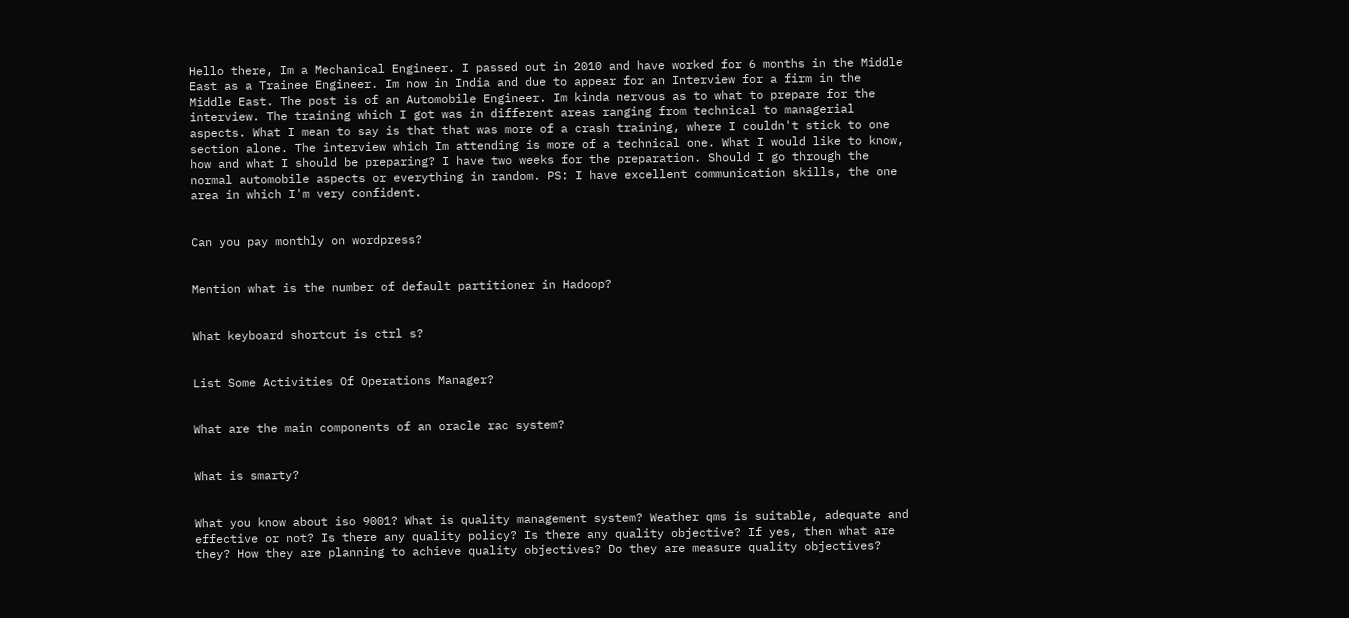Hello there, Im a Mechanical Engineer. I passed out in 2010 and have worked for 6 months in the Middle East as a Trainee Engineer. Im now in India and due to appear for an Interview for a firm in the Middle East. The post is of an Automobile Engineer. Im kinda nervous as to what to prepare for the interview. The training which I got was in different areas ranging from technical to managerial aspects. What I mean to say is that that was more of a crash training, where I couldn't stick to one section alone. The interview which Im attending is more of a technical one. What I would like to know, how and what I should be preparing? I have two weeks for the preparation. Should I go through the normal automobile aspects or everything in random. PS: I have excellent communication skills, the one area in which I'm very confident.


Can you pay monthly on wordpress?


Mention what is the number of default partitioner in Hadoop?


What keyboard shortcut is ctrl s?


List Some Activities Of Operations Manager?


What are the main components of an oracle rac system?


What is smarty?


What you know about iso 9001? What is quality management system? Weather qms is suitable, adequate and effective or not? Is there any quality policy? Is there any quality objective? If yes, then what are they? How they are planning to achieve quality objectives? Do they are measure quality objectives?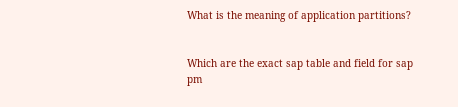What is the meaning of application partitions?


Which are the exact sap table and field for sap pm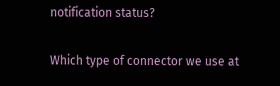notification status?


Which type of connector we use at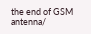the end of GSM antenna/